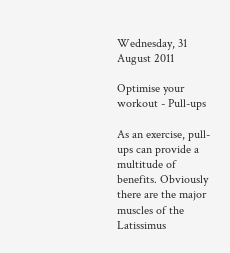Wednesday, 31 August 2011

Optimise your workout - Pull-ups

As an exercise, pull-ups can provide a multitude of benefits. Obviously there are the major muscles of the Latissimus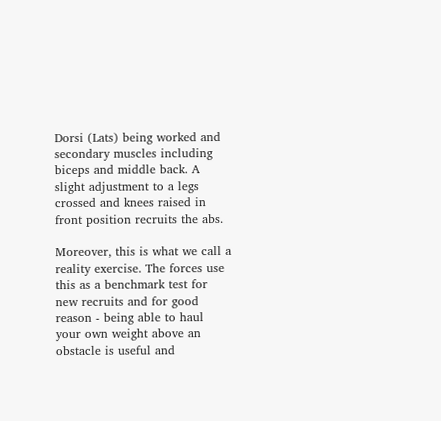Dorsi (Lats) being worked and secondary muscles including biceps and middle back. A slight adjustment to a legs crossed and knees raised in front position recruits the abs.

Moreover, this is what we call a reality exercise. The forces use this as a benchmark test for new recruits and for good reason - being able to haul your own weight above an obstacle is useful and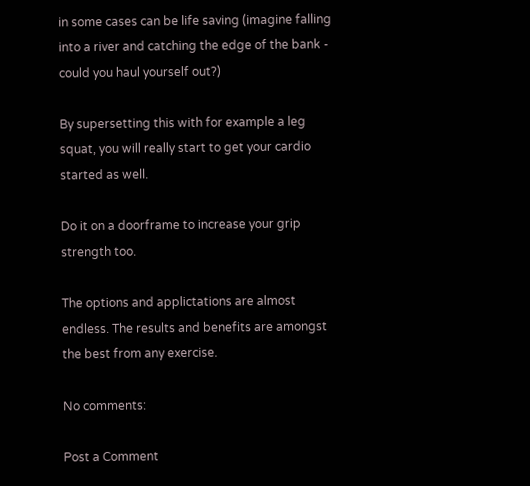in some cases can be life saving (imagine falling into a river and catching the edge of the bank - could you haul yourself out?)

By supersetting this with for example a leg squat, you will really start to get your cardio started as well.

Do it on a doorframe to increase your grip strength too.

The options and applictations are almost endless. The results and benefits are amongst the best from any exercise.

No comments:

Post a Comment